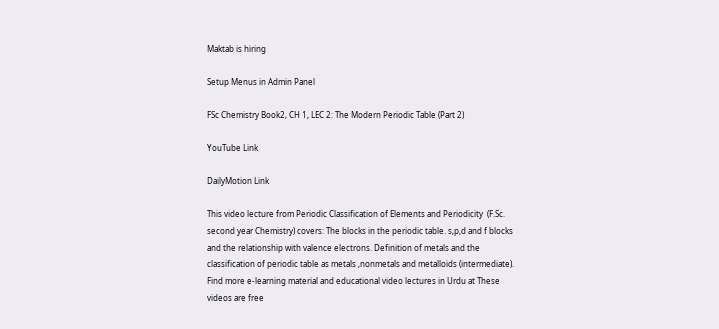Maktab is hiring

Setup Menus in Admin Panel

FSc Chemistry Book2, CH 1, LEC 2: The Modern Periodic Table (Part 2)

YouTube Link

DailyMotion Link

This video lecture from Periodic Classification of Elements and Periodicity  (F.Sc. second year Chemistry) covers: The blocks in the periodic table. s,p,d and f blocks and the relationship with valence electrons. Definition of metals and the classification of periodic table as metals ,nonmetals and metalloids (intermediate). Find more e-learning material and educational video lectures in Urdu at These videos are free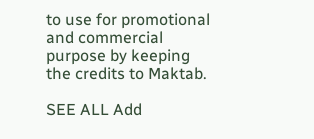to use for promotional and commercial purpose by keeping the credits to Maktab.

SEE ALL Add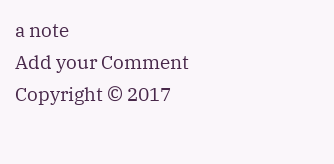a note
Add your Comment
Copyright © 2017